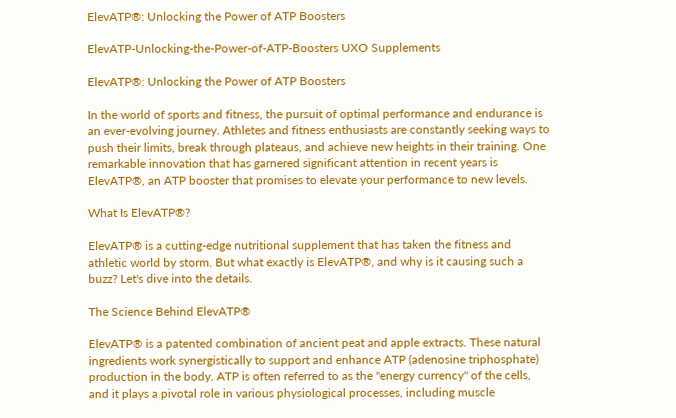ElevATP®: Unlocking the Power of ATP Boosters

ElevATP-Unlocking-the-Power-of-ATP-Boosters UXO Supplements

ElevATP®: Unlocking the Power of ATP Boosters

In the world of sports and fitness, the pursuit of optimal performance and endurance is an ever-evolving journey. Athletes and fitness enthusiasts are constantly seeking ways to push their limits, break through plateaus, and achieve new heights in their training. One remarkable innovation that has garnered significant attention in recent years is ElevATP®, an ATP booster that promises to elevate your performance to new levels.

What Is ElevATP®?

ElevATP® is a cutting-edge nutritional supplement that has taken the fitness and athletic world by storm. But what exactly is ElevATP®, and why is it causing such a buzz? Let's dive into the details.

The Science Behind ElevATP®

ElevATP® is a patented combination of ancient peat and apple extracts. These natural ingredients work synergistically to support and enhance ATP (adenosine triphosphate) production in the body. ATP is often referred to as the "energy currency" of the cells, and it plays a pivotal role in various physiological processes, including muscle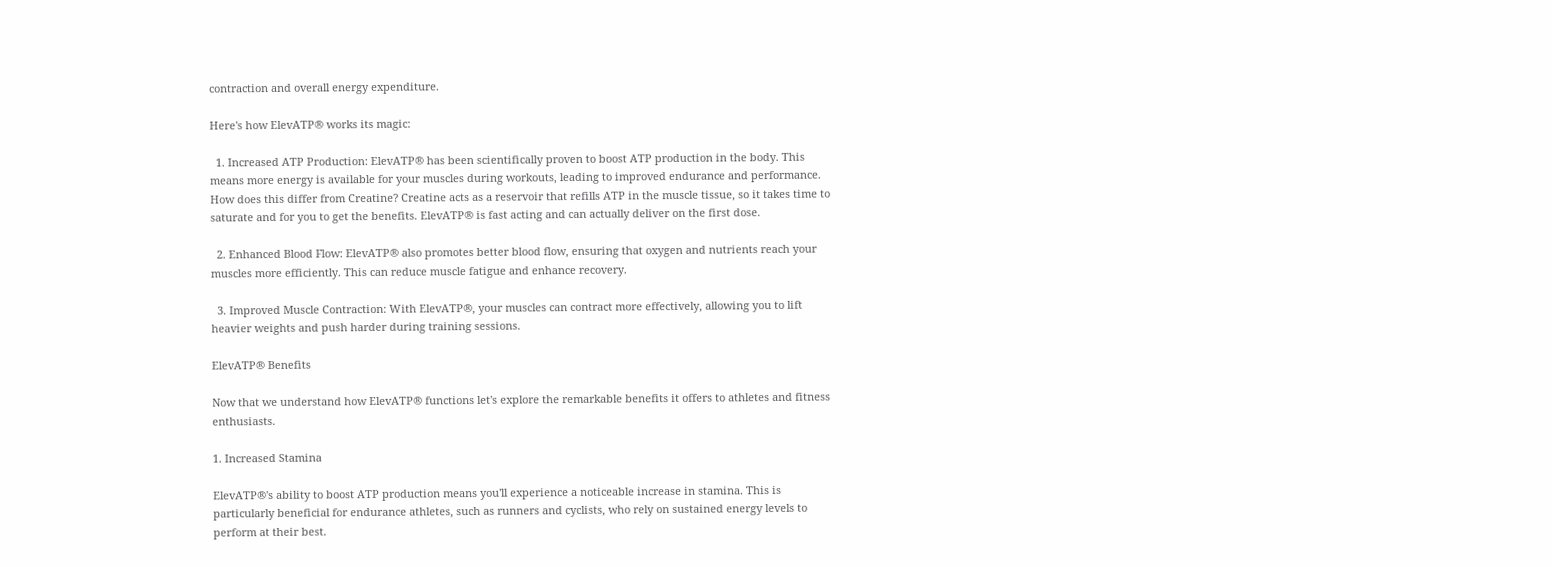contraction and overall energy expenditure.

Here's how ElevATP® works its magic:

  1. Increased ATP Production: ElevATP® has been scientifically proven to boost ATP production in the body. This means more energy is available for your muscles during workouts, leading to improved endurance and performance. How does this differ from Creatine? Creatine acts as a reservoir that refills ATP in the muscle tissue, so it takes time to saturate and for you to get the benefits. ElevATP® is fast acting and can actually deliver on the first dose.

  2. Enhanced Blood Flow: ElevATP® also promotes better blood flow, ensuring that oxygen and nutrients reach your muscles more efficiently. This can reduce muscle fatigue and enhance recovery.

  3. Improved Muscle Contraction: With ElevATP®, your muscles can contract more effectively, allowing you to lift heavier weights and push harder during training sessions.

ElevATP® Benefits

Now that we understand how ElevATP® functions let's explore the remarkable benefits it offers to athletes and fitness enthusiasts.

1. Increased Stamina

ElevATP®'s ability to boost ATP production means you'll experience a noticeable increase in stamina. This is particularly beneficial for endurance athletes, such as runners and cyclists, who rely on sustained energy levels to perform at their best.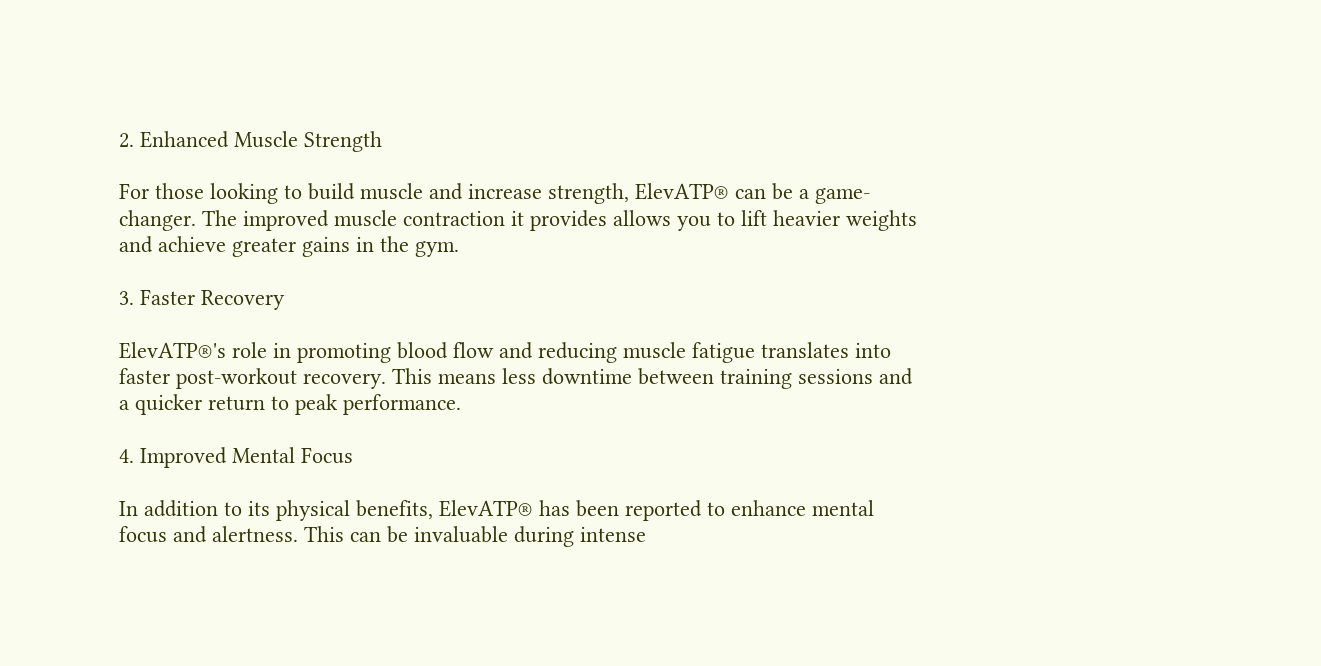2. Enhanced Muscle Strength

For those looking to build muscle and increase strength, ElevATP® can be a game-changer. The improved muscle contraction it provides allows you to lift heavier weights and achieve greater gains in the gym.

3. Faster Recovery

ElevATP®'s role in promoting blood flow and reducing muscle fatigue translates into faster post-workout recovery. This means less downtime between training sessions and a quicker return to peak performance.

4. Improved Mental Focus

In addition to its physical benefits, ElevATP® has been reported to enhance mental focus and alertness. This can be invaluable during intense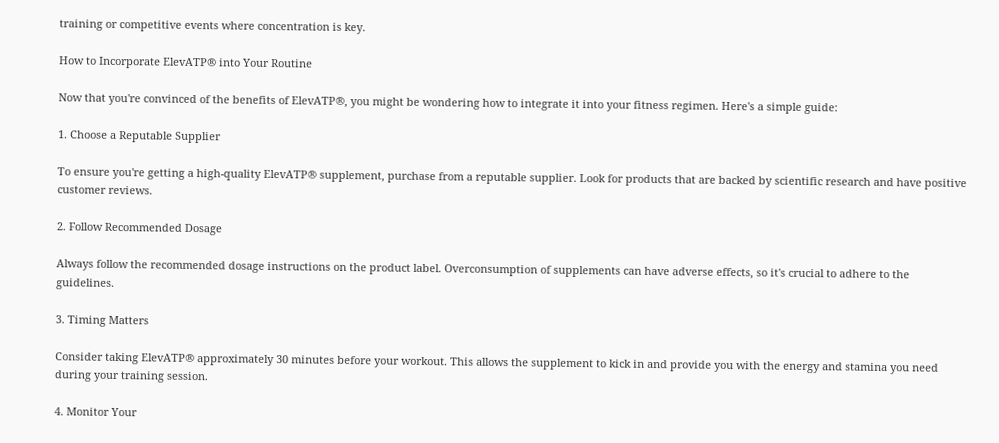training or competitive events where concentration is key.

How to Incorporate ElevATP® into Your Routine

Now that you're convinced of the benefits of ElevATP®, you might be wondering how to integrate it into your fitness regimen. Here's a simple guide:

1. Choose a Reputable Supplier

To ensure you're getting a high-quality ElevATP® supplement, purchase from a reputable supplier. Look for products that are backed by scientific research and have positive customer reviews.

2. Follow Recommended Dosage

Always follow the recommended dosage instructions on the product label. Overconsumption of supplements can have adverse effects, so it's crucial to adhere to the guidelines.

3. Timing Matters

Consider taking ElevATP® approximately 30 minutes before your workout. This allows the supplement to kick in and provide you with the energy and stamina you need during your training session.

4. Monitor Your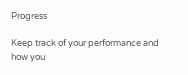Progress

Keep track of your performance and how you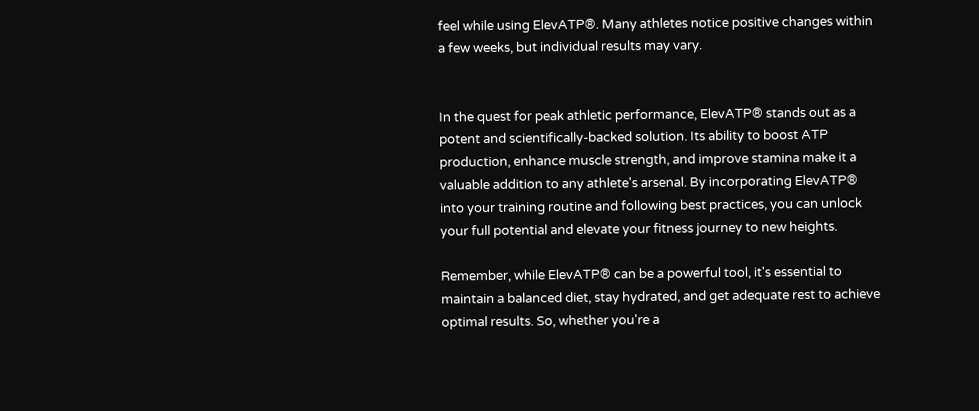feel while using ElevATP®. Many athletes notice positive changes within a few weeks, but individual results may vary.


In the quest for peak athletic performance, ElevATP® stands out as a potent and scientifically-backed solution. Its ability to boost ATP production, enhance muscle strength, and improve stamina make it a valuable addition to any athlete's arsenal. By incorporating ElevATP® into your training routine and following best practices, you can unlock your full potential and elevate your fitness journey to new heights.

Remember, while ElevATP® can be a powerful tool, it's essential to maintain a balanced diet, stay hydrated, and get adequate rest to achieve optimal results. So, whether you're a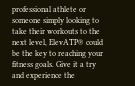professional athlete or someone simply looking to take their workouts to the next level, ElevATP® could be the key to reaching your fitness goals. Give it a try and experience the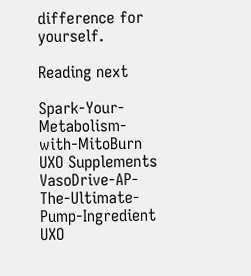difference for yourself.

Reading next

Spark-Your-Metabolism-with-MitoBurn UXO Supplements
VasoDrive-AP-The-Ultimate-Pump-Ingredient UXO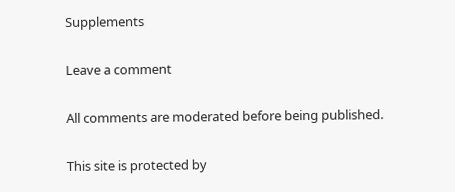Supplements

Leave a comment

All comments are moderated before being published.

This site is protected by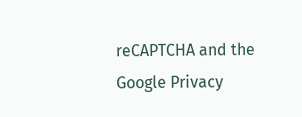reCAPTCHA and the Google Privacy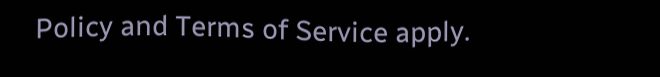Policy and Terms of Service apply.